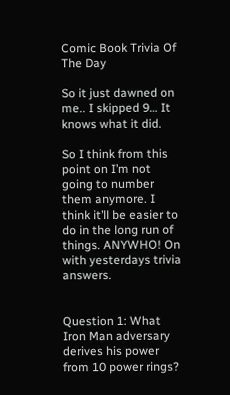Comic Book Trivia Of The Day

So it just dawned on me.. I skipped 9… It knows what it did.

So I think from this point on I’m not going to number them anymore. I think it’ll be easier to do in the long run of things. ANYWHO! On with yesterdays trivia answers.


Question 1: What Iron Man adversary derives his power from 10 power rings?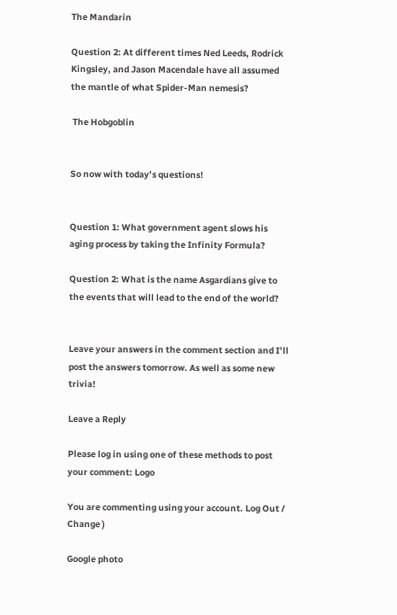The Mandarin

Question 2: At different times Ned Leeds, Rodrick Kingsley, and Jason Macendale have all assumed the mantle of what Spider-Man nemesis?

 The Hobgoblin


So now with today’s questions!


Question 1: What government agent slows his aging process by taking the Infinity Formula?

Question 2: What is the name Asgardians give to the events that will lead to the end of the world?


Leave your answers in the comment section and I’ll post the answers tomorrow. As well as some new trivia!

Leave a Reply

Please log in using one of these methods to post your comment: Logo

You are commenting using your account. Log Out /  Change )

Google photo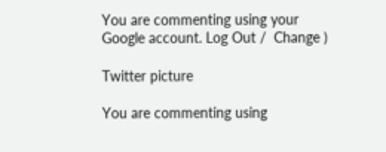You are commenting using your Google account. Log Out /  Change )

Twitter picture

You are commenting using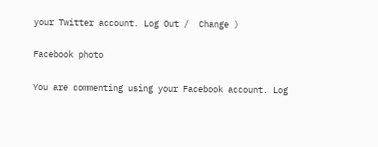your Twitter account. Log Out /  Change )

Facebook photo

You are commenting using your Facebook account. Log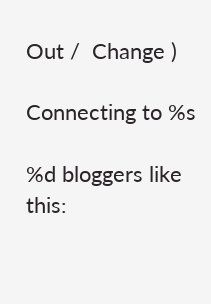Out /  Change )

Connecting to %s

%d bloggers like this: